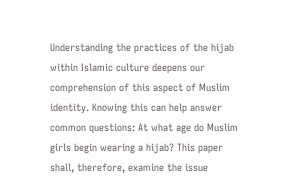Understanding the practices of the hijab within Islamic culture deepens our comprehension of this aspect of Muslim identity. Knowing this can help answer common questions: At what age do Muslim girls begin wearing a hijab? This paper shall, therefore, examine the issue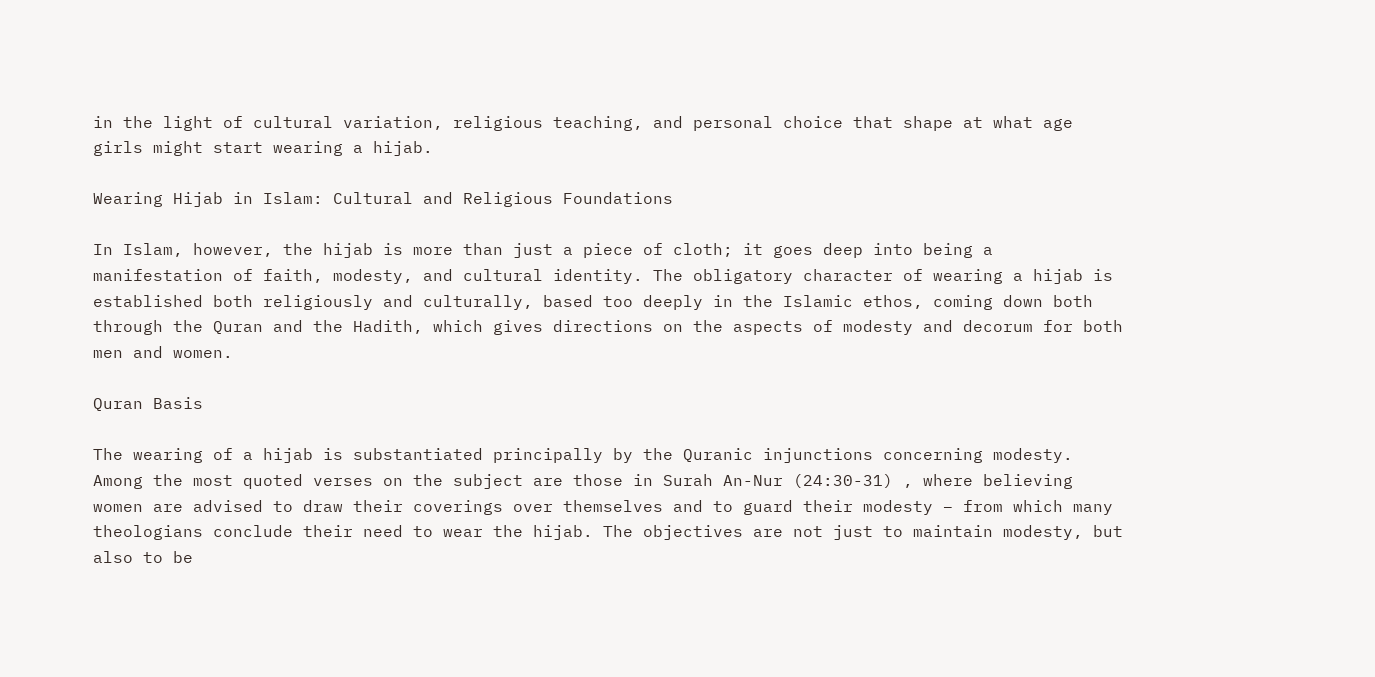in the light of cultural variation, religious teaching, and personal choice that shape at what age girls might start wearing a hijab.

Wearing Hijab in Islam: Cultural and Religious Foundations

In Islam, however, the hijab is more than just a piece of cloth; it goes deep into being a manifestation of faith, modesty, and cultural identity. The obligatory character of wearing a hijab is established both religiously and culturally, based too deeply in the Islamic ethos, coming down both through the Quran and the Hadith, which gives directions on the aspects of modesty and decorum for both men and women.

Quran Basis

The wearing of a hijab is substantiated principally by the Quranic injunctions concerning modesty. Among the most quoted verses on the subject are those in Surah An-Nur (24:30-31) , where believing women are advised to draw their coverings over themselves and to guard their modesty – from which many theologians conclude their need to wear the hijab. The objectives are not just to maintain modesty, but also to be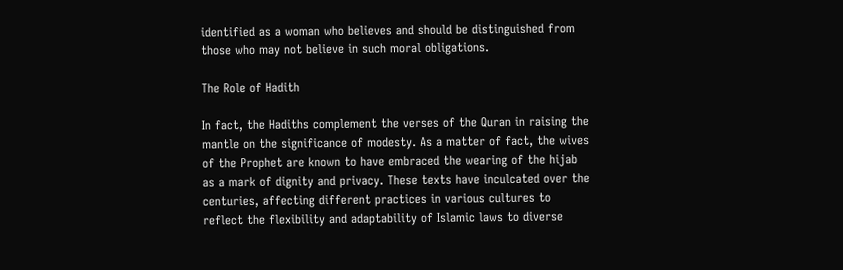identified as a woman who believes and should be distinguished from those who may not believe in such moral obligations.

The Role of Hadith

In fact, the Hadiths complement the verses of the Quran in raising the mantle on the significance of modesty. As a matter of fact, the wives of the Prophet are known to have embraced the wearing of the hijab as a mark of dignity and privacy. These texts have inculcated over the centuries, affecting different practices in various cultures to reflect the flexibility and adaptability of Islamic laws to diverse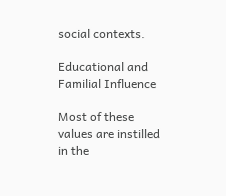social contexts.

Educational and Familial Influence

Most of these values are instilled in the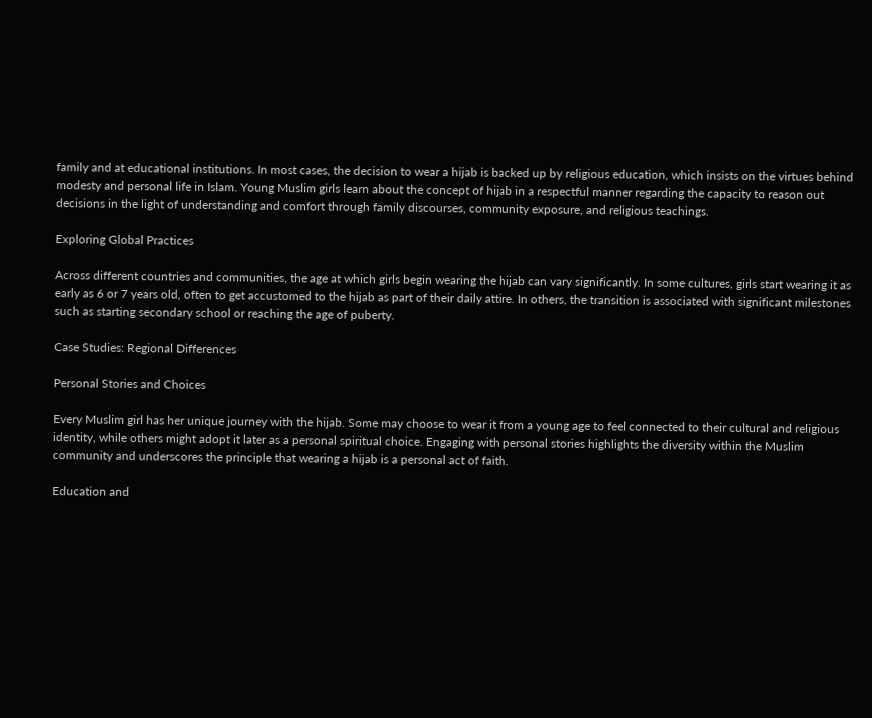family and at educational institutions. In most cases, the decision to wear a hijab is backed up by religious education, which insists on the virtues behind modesty and personal life in Islam. Young Muslim girls learn about the concept of hijab in a respectful manner regarding the capacity to reason out decisions in the light of understanding and comfort through family discourses, community exposure, and religious teachings.

Exploring Global Practices

Across different countries and communities, the age at which girls begin wearing the hijab can vary significantly. In some cultures, girls start wearing it as early as 6 or 7 years old, often to get accustomed to the hijab as part of their daily attire. In others, the transition is associated with significant milestones such as starting secondary school or reaching the age of puberty.

Case Studies: Regional Differences

Personal Stories and Choices

Every Muslim girl has her unique journey with the hijab. Some may choose to wear it from a young age to feel connected to their cultural and religious identity, while others might adopt it later as a personal spiritual choice. Engaging with personal stories highlights the diversity within the Muslim community and underscores the principle that wearing a hijab is a personal act of faith.

Education and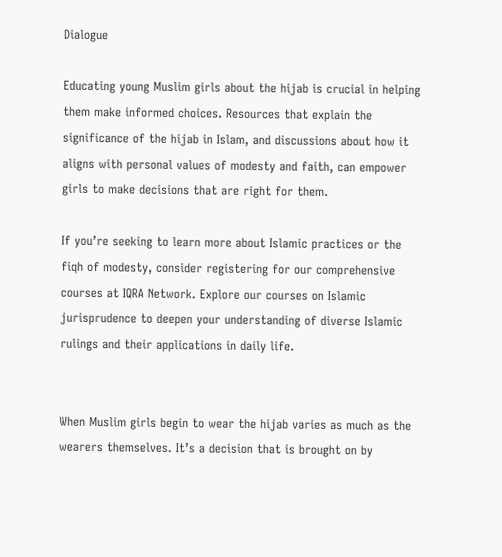Dialogue

Educating young Muslim girls about the hijab is crucial in helping them make informed choices. Resources that explain the significance of the hijab in Islam, and discussions about how it aligns with personal values of modesty and faith, can empower girls to make decisions that are right for them.

If you’re seeking to learn more about Islamic practices or the fiqh of modesty, consider registering for our comprehensive courses at IQRA Network. Explore our courses on Islamic jurisprudence to deepen your understanding of diverse Islamic rulings and their applications in daily life.


When Muslim girls begin to wear the hijab varies as much as the wearers themselves. It’s a decision that is brought on by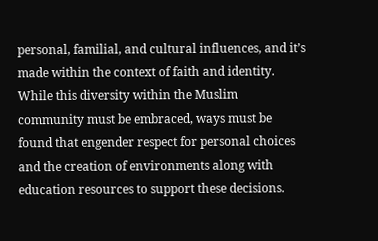personal, familial, and cultural influences, and it’s made within the context of faith and identity. While this diversity within the Muslim community must be embraced, ways must be found that engender respect for personal choices and the creation of environments along with education resources to support these decisions.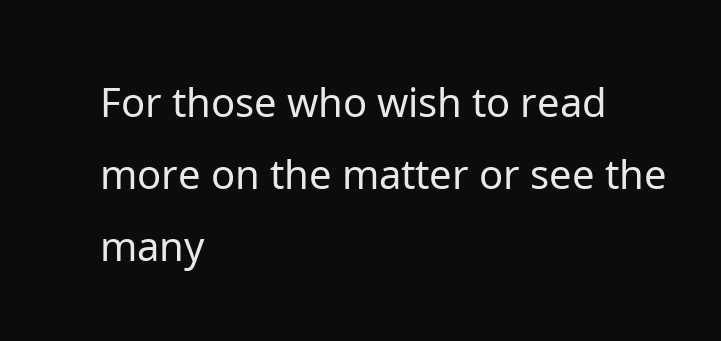For those who wish to read more on the matter or see the many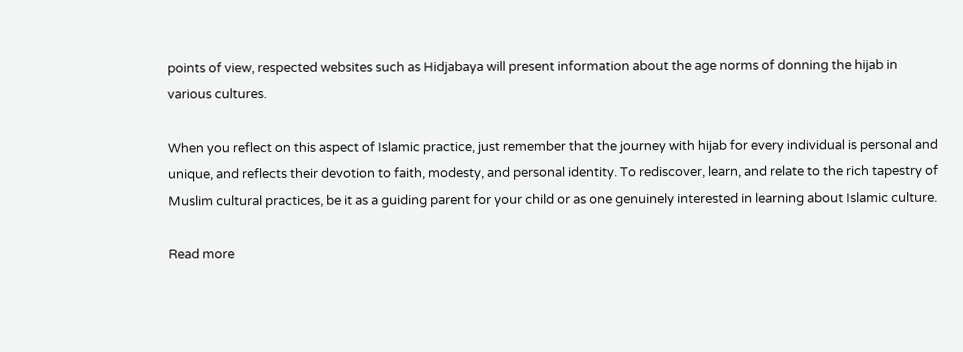points of view, respected websites such as Hidjabaya will present information about the age norms of donning the hijab in various cultures.

When you reflect on this aspect of Islamic practice, just remember that the journey with hijab for every individual is personal and unique, and reflects their devotion to faith, modesty, and personal identity. To rediscover, learn, and relate to the rich tapestry of Muslim cultural practices, be it as a guiding parent for your child or as one genuinely interested in learning about Islamic culture.

Read more